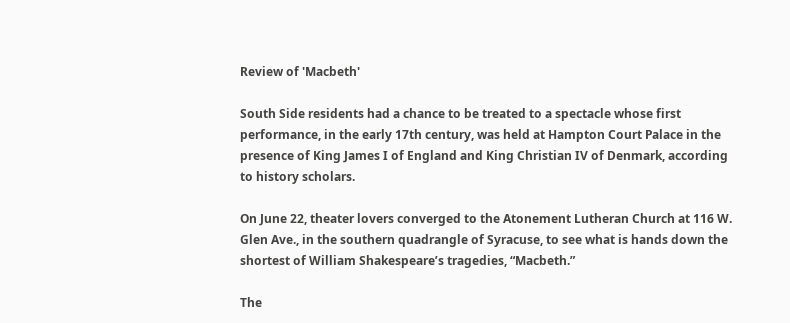Review of 'Macbeth'

South Side residents had a chance to be treated to a spectacle whose first performance, in the early 17th century, was held at Hampton Court Palace in the presence of King James I of England and King Christian IV of Denmark, according to history scholars.

On June 22, theater lovers converged to the Atonement Lutheran Church at 116 W. Glen Ave., in the southern quadrangle of Syracuse, to see what is hands down the shortest of William Shakespeare’s tragedies, “Macbeth.”

The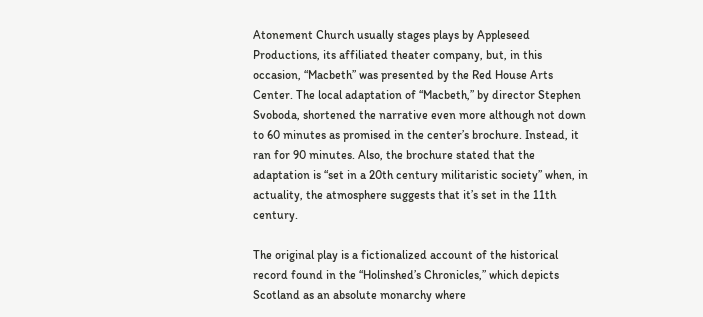Atonement Church usually stages plays by Appleseed Productions, its affiliated theater company, but, in this occasion, “Macbeth” was presented by the Red House Arts Center. The local adaptation of “Macbeth,” by director Stephen Svoboda, shortened the narrative even more although not down to 60 minutes as promised in the center’s brochure. Instead, it ran for 90 minutes. Also, the brochure stated that the adaptation is “set in a 20th century militaristic society” when, in actuality, the atmosphere suggests that it’s set in the 11th century.

The original play is a fictionalized account of the historical record found in the “Holinshed’s Chronicles,” which depicts Scotland as an absolute monarchy where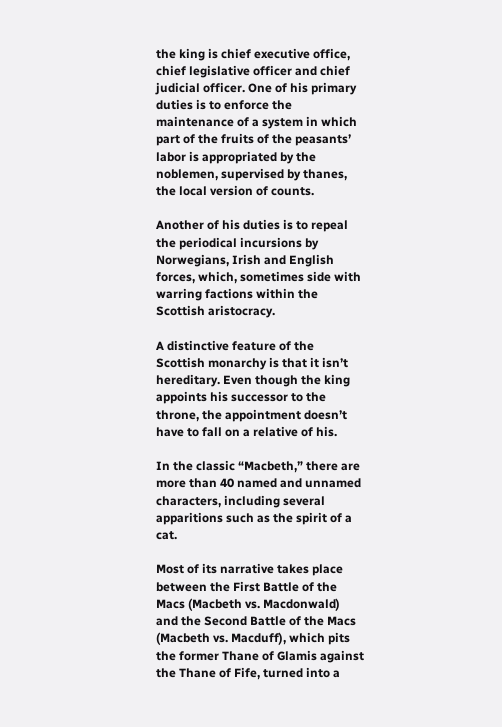the king is chief executive office, chief legislative officer and chief judicial officer. One of his primary duties is to enforce the maintenance of a system in which part of the fruits of the peasants’ labor is appropriated by the noblemen, supervised by thanes, the local version of counts.

Another of his duties is to repeal the periodical incursions by Norwegians, Irish and English forces, which, sometimes side with warring factions within the Scottish aristocracy.

A distinctive feature of the Scottish monarchy is that it isn’t hereditary. Even though the king appoints his successor to the throne, the appointment doesn’t have to fall on a relative of his.

In the classic “Macbeth,” there are more than 40 named and unnamed characters, including several apparitions such as the spirit of a cat.

Most of its narrative takes place between the First Battle of the Macs (Macbeth vs. Macdonwald) and the Second Battle of the Macs (Macbeth vs. Macduff), which pits the former Thane of Glamis against the Thane of Fife, turned into a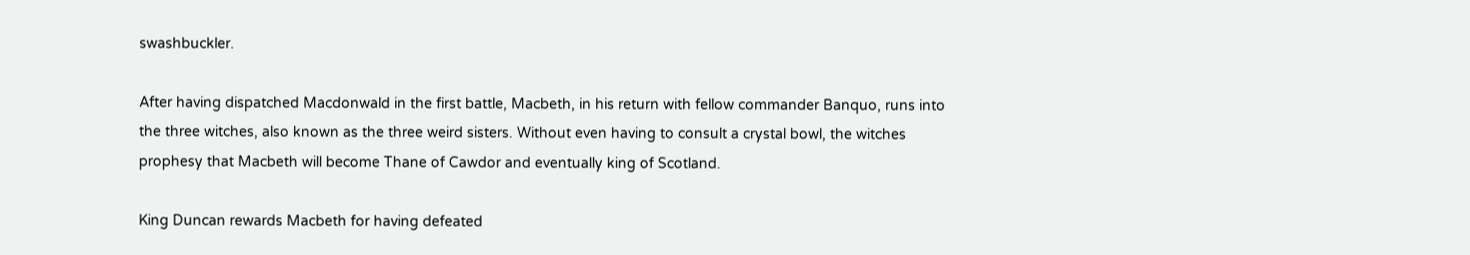swashbuckler.

After having dispatched Macdonwald in the first battle, Macbeth, in his return with fellow commander Banquo, runs into the three witches, also known as the three weird sisters. Without even having to consult a crystal bowl, the witches prophesy that Macbeth will become Thane of Cawdor and eventually king of Scotland.

King Duncan rewards Macbeth for having defeated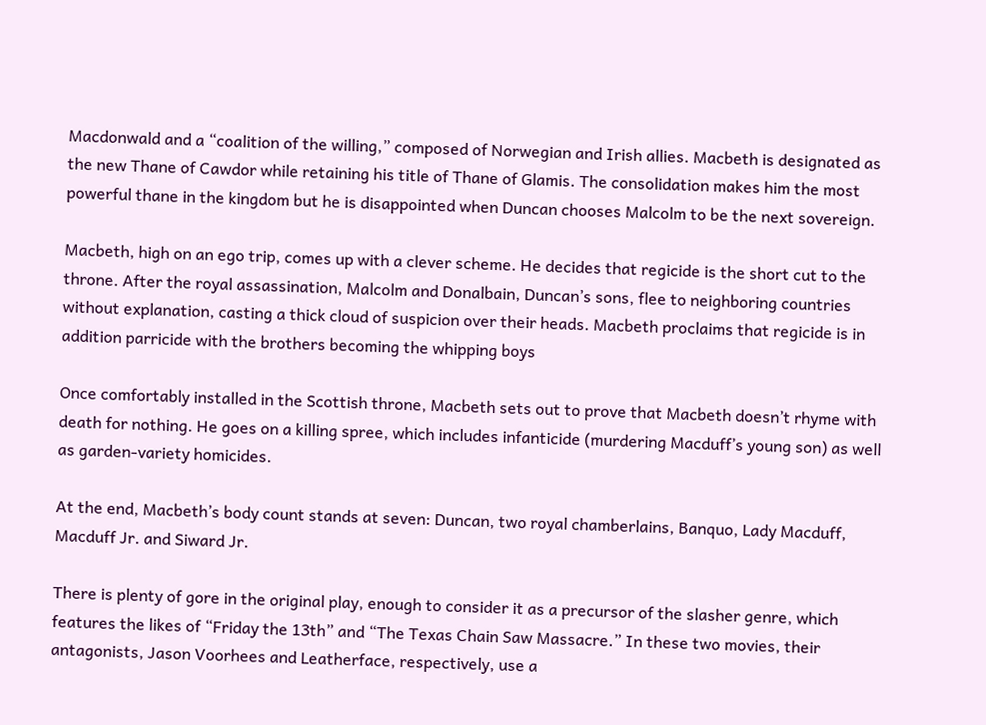Macdonwald and a “coalition of the willing,” composed of Norwegian and Irish allies. Macbeth is designated as the new Thane of Cawdor while retaining his title of Thane of Glamis. The consolidation makes him the most powerful thane in the kingdom but he is disappointed when Duncan chooses Malcolm to be the next sovereign.

Macbeth, high on an ego trip, comes up with a clever scheme. He decides that regicide is the short cut to the throne. After the royal assassination, Malcolm and Donalbain, Duncan’s sons, flee to neighboring countries without explanation, casting a thick cloud of suspicion over their heads. Macbeth proclaims that regicide is in addition parricide with the brothers becoming the whipping boys

Once comfortably installed in the Scottish throne, Macbeth sets out to prove that Macbeth doesn’t rhyme with death for nothing. He goes on a killing spree, which includes infanticide (murdering Macduff’s young son) as well as garden-variety homicides.

At the end, Macbeth’s body count stands at seven: Duncan, two royal chamberlains, Banquo, Lady Macduff, Macduff Jr. and Siward Jr.

There is plenty of gore in the original play, enough to consider it as a precursor of the slasher genre, which features the likes of “Friday the 13th” and “The Texas Chain Saw Massacre.” In these two movies, their antagonists, Jason Voorhees and Leatherface, respectively, use a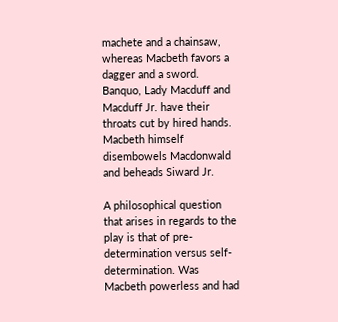machete and a chainsaw, whereas Macbeth favors a dagger and a sword. Banquo, Lady Macduff and Macduff Jr. have their throats cut by hired hands. Macbeth himself disembowels Macdonwald and beheads Siward Jr.

A philosophical question that arises in regards to the play is that of pre-determination versus self-determination. Was Macbeth powerless and had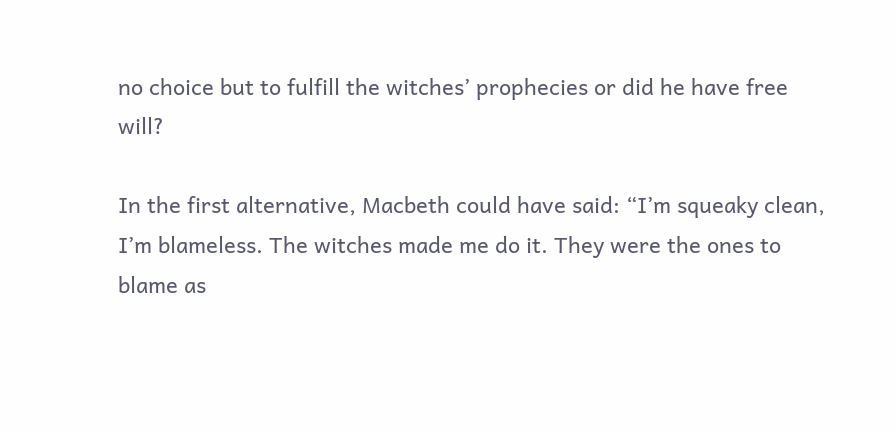no choice but to fulfill the witches’ prophecies or did he have free will?

In the first alternative, Macbeth could have said: “I’m squeaky clean, I’m blameless. The witches made me do it. They were the ones to blame as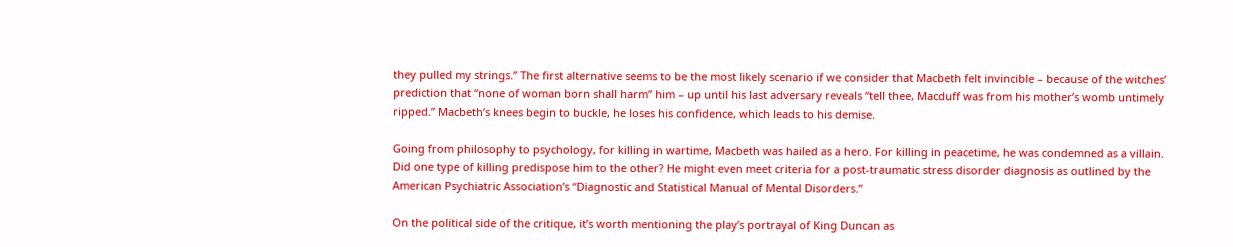they pulled my strings.” The first alternative seems to be the most likely scenario if we consider that Macbeth felt invincible – because of the witches’ prediction that “none of woman born shall harm” him – up until his last adversary reveals “tell thee, Macduff was from his mother’s womb untimely ripped.” Macbeth’s knees begin to buckle, he loses his confidence, which leads to his demise.

Going from philosophy to psychology, for killing in wartime, Macbeth was hailed as a hero. For killing in peacetime, he was condemned as a villain. Did one type of killing predispose him to the other? He might even meet criteria for a post-traumatic stress disorder diagnosis as outlined by the American Psychiatric Association’s “Diagnostic and Statistical Manual of Mental Disorders.”

On the political side of the critique, it’s worth mentioning the play’s portrayal of King Duncan as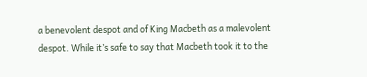a benevolent despot and of King Macbeth as a malevolent despot. While it’s safe to say that Macbeth took it to the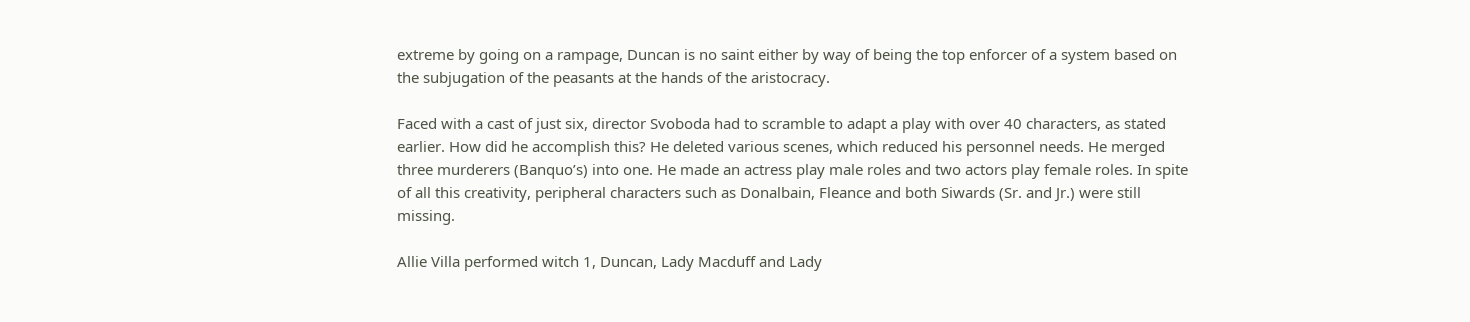extreme by going on a rampage, Duncan is no saint either by way of being the top enforcer of a system based on the subjugation of the peasants at the hands of the aristocracy.

Faced with a cast of just six, director Svoboda had to scramble to adapt a play with over 40 characters, as stated earlier. How did he accomplish this? He deleted various scenes, which reduced his personnel needs. He merged three murderers (Banquo’s) into one. He made an actress play male roles and two actors play female roles. In spite of all this creativity, peripheral characters such as Donalbain, Fleance and both Siwards (Sr. and Jr.) were still missing.

Allie Villa performed witch 1, Duncan, Lady Macduff and Lady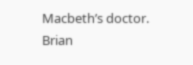Macbeth’s doctor. Brian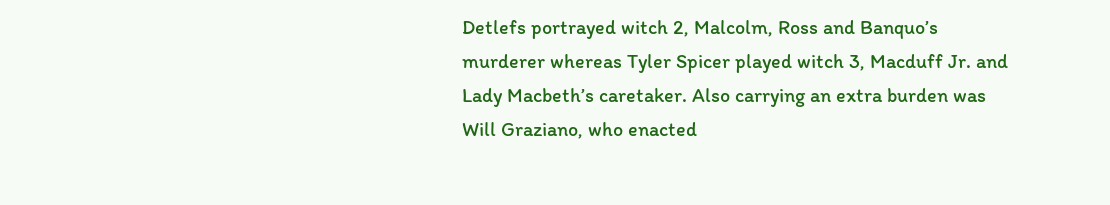Detlefs portrayed witch 2, Malcolm, Ross and Banquo’s murderer whereas Tyler Spicer played witch 3, Macduff Jr. and Lady Macbeth’s caretaker. Also carrying an extra burden was Will Graziano, who enacted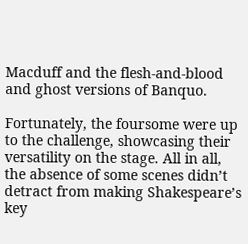Macduff and the flesh-and-blood and ghost versions of Banquo.

Fortunately, the foursome were up to the challenge, showcasing their versatility on the stage. All in all, the absence of some scenes didn’t detract from making Shakespeare’s key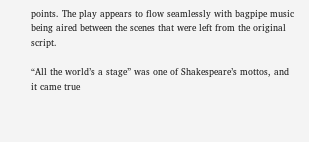points. The play appears to flow seamlessly with bagpipe music being aired between the scenes that were left from the original script.

“All the world’s a stage” was one of Shakespeare’s mottos, and it came true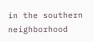in the southern neighborhood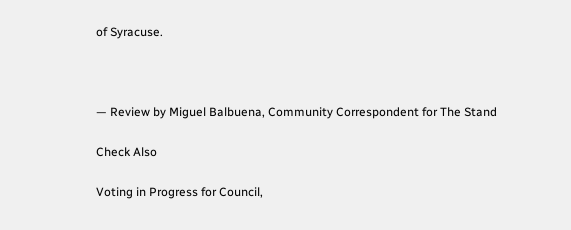of Syracuse.



— Review by Miguel Balbuena, Community Correspondent for The Stand

Check Also

Voting in Progress for Council,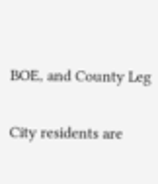BOE, and County Leg

City residents are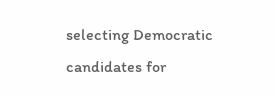selecting Democratic candidates for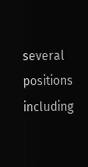several positions including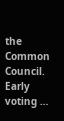the Common Council. Early voting …